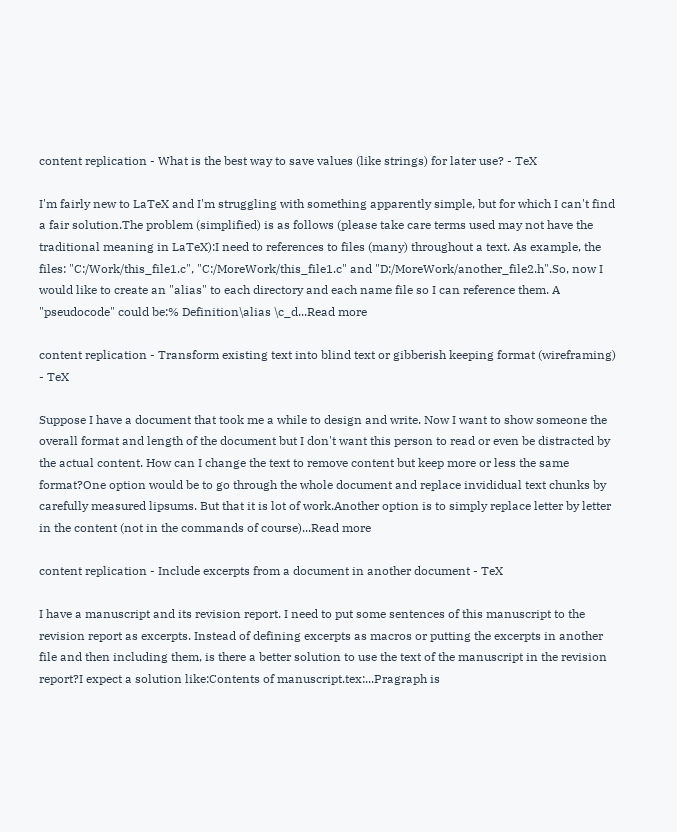content replication - What is the best way to save values (like strings) for later use? - TeX

I'm fairly new to LaTeX and I'm struggling with something apparently simple, but for which I can't find a fair solution.The problem (simplified) is as follows (please take care terms used may not have the traditional meaning in LaTeX):I need to references to files (many) throughout a text. As example, the files: "C:/Work/this_file1.c", "C:/MoreWork/this_file1.c" and "D:/MoreWork/another_file2.h".So, now I would like to create an "alias" to each directory and each name file so I can reference them. A "pseudocode" could be:% Definition\alias \c_d...Read more

content replication - Transform existing text into blind text or gibberish keeping format (wireframing) - TeX

Suppose I have a document that took me a while to design and write. Now I want to show someone the overall format and length of the document but I don't want this person to read or even be distracted by the actual content. How can I change the text to remove content but keep more or less the same format?One option would be to go through the whole document and replace invididual text chunks by carefully measured lipsums. But that it is lot of work.Another option is to simply replace letter by letter in the content (not in the commands of course)...Read more

content replication - Include excerpts from a document in another document - TeX

I have a manuscript and its revision report. I need to put some sentences of this manuscript to the revision report as excerpts. Instead of defining excerpts as macros or putting the excerpts in another file and then including them, is there a better solution to use the text of the manuscript in the revision report?I expect a solution like:Contents of manuscript.tex:...Pragraph is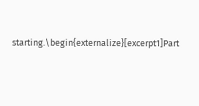starting.\begin{externalize}[excerpt1]Part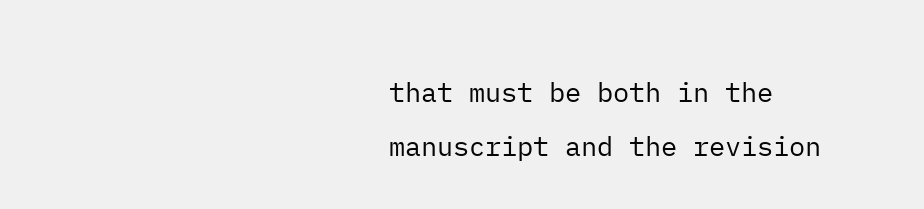that must be both in the manuscript and the revision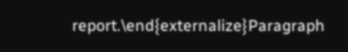report.\end{externalize}Paragraph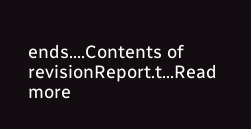ends....Contents of revisionReport.t...Read more